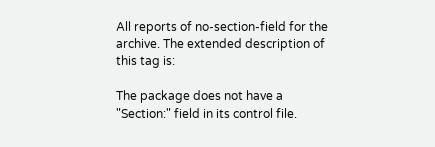All reports of no-section-field for the archive. The extended description of this tag is:

The package does not have a "Section:" field in its control file.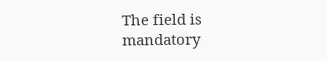The field is mandatory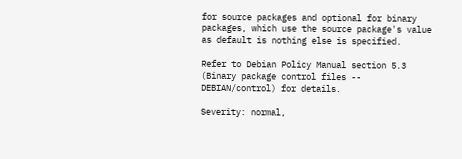for source packages and optional for binary packages, which use the source package's value as default is nothing else is specified.

Refer to Debian Policy Manual section 5.3 (Binary package control files -- DEBIAN/control) for details.

Severity: normal,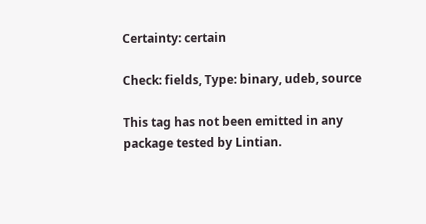Certainty: certain

Check: fields, Type: binary, udeb, source

This tag has not been emitted in any package tested by Lintian.